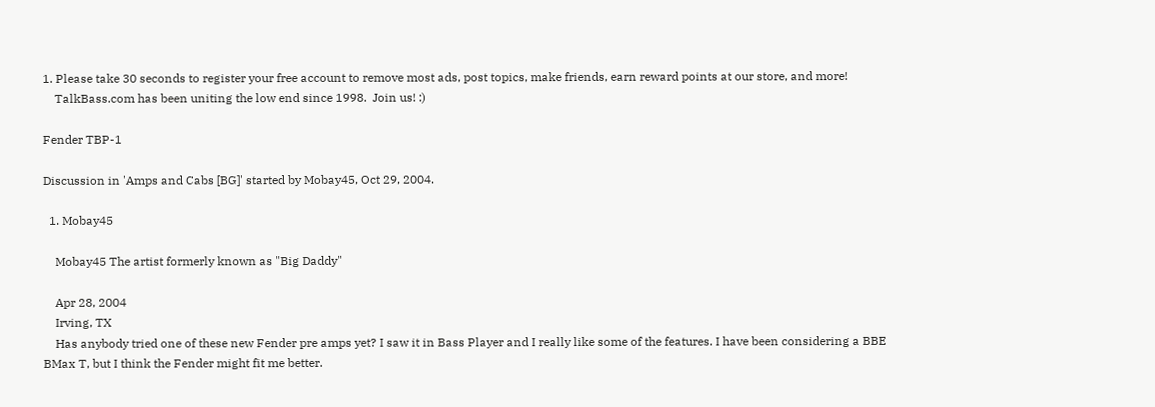1. Please take 30 seconds to register your free account to remove most ads, post topics, make friends, earn reward points at our store, and more!
    TalkBass.com has been uniting the low end since 1998.  Join us! :)

Fender TBP-1

Discussion in 'Amps and Cabs [BG]' started by Mobay45, Oct 29, 2004.

  1. Mobay45

    Mobay45 The artist formerly known as "Big Daddy"

    Apr 28, 2004
    Irving, TX
    Has anybody tried one of these new Fender pre amps yet? I saw it in Bass Player and I really like some of the features. I have been considering a BBE BMax T, but I think the Fender might fit me better.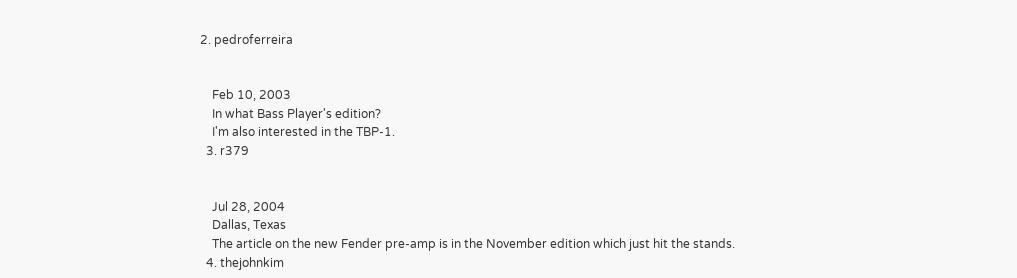2. pedroferreira


    Feb 10, 2003
    In what Bass Player's edition?
    I'm also interested in the TBP-1.
  3. r379


    Jul 28, 2004
    Dallas, Texas
    The article on the new Fender pre-amp is in the November edition which just hit the stands.
  4. thejohnkim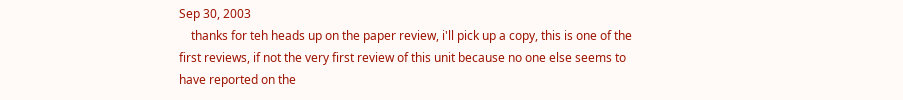Sep 30, 2003
    thanks for teh heads up on the paper review, i'll pick up a copy, this is one of the first reviews, if not the very first review of this unit because no one else seems to have reported on the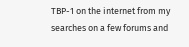TBP-1 on the internet from my searches on a few forums and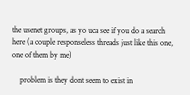the usenet groups, as yo uca see if you do a search here (a couple responseless threads just like this one, one of them by me)

    problem is they dont seem to exist in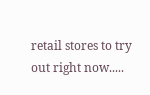retail stores to try out right now.....